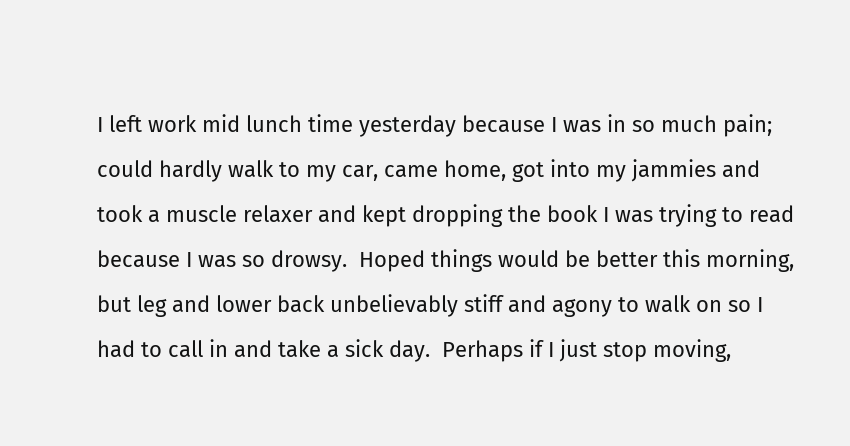I left work mid lunch time yesterday because I was in so much pain; could hardly walk to my car, came home, got into my jammies and took a muscle relaxer and kept dropping the book I was trying to read because I was so drowsy.  Hoped things would be better this morning, but leg and lower back unbelievably stiff and agony to walk on so I had to call in and take a sick day.  Perhaps if I just stop moving,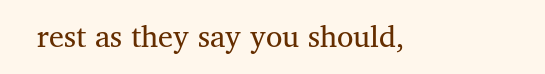rest as they say you should,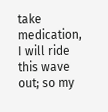take medication, I will ride this wave out; so my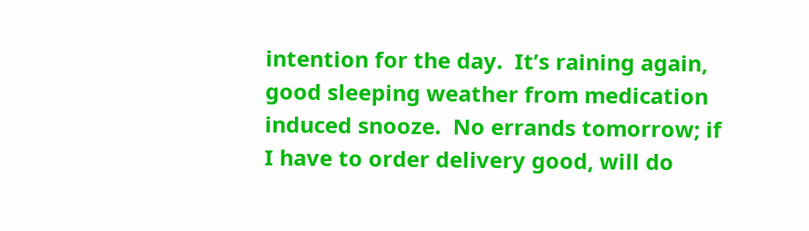intention for the day.  It’s raining again, good sleeping weather from medication induced snooze.  No errands tomorrow; if I have to order delivery good, will do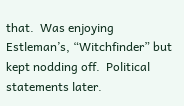that.  Was enjoying Estleman’s, “Witchfinder” but kept nodding off.  Political statements later.